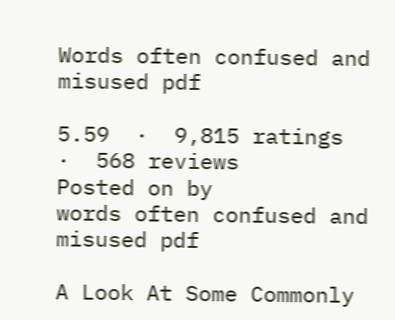Words often confused and misused pdf

5.59  ·  9,815 ratings  ·  568 reviews
Posted on by
words often confused and misused pdf

A Look At Some Commonly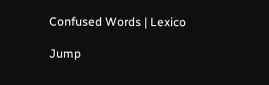Confused Words | Lexico

Jump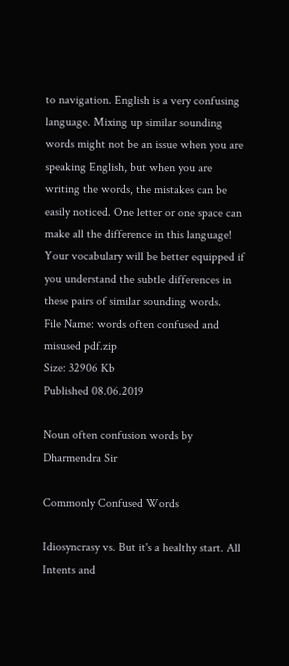to navigation. English is a very confusing language. Mixing up similar sounding words might not be an issue when you are speaking English, but when you are writing the words, the mistakes can be easily noticed. One letter or one space can make all the difference in this language! Your vocabulary will be better equipped if you understand the subtle differences in these pairs of similar sounding words.
File Name: words often confused and misused pdf.zip
Size: 32906 Kb
Published 08.06.2019

Noun often confusion words by Dharmendra Sir

Commonly Confused Words

Idiosyncrasy vs. But it's a healthy start. All Intents and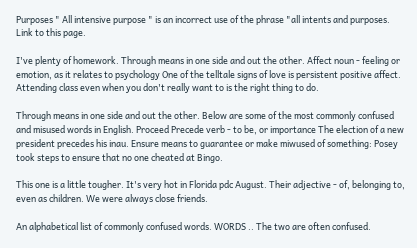Purposes " All intensive purpose " is an incorrect use of the phrase "all intents and purposes. Link to this page.

I've plenty of homework. Through means in one side and out the other. Affect noun - feeling or emotion, as it relates to psychology One of the telltale signs of love is persistent positive affect. Attending class even when you don't really want to is the right thing to do.

Through means in one side and out the other. Below are some of the most commonly confused and misused words in English. Proceed Precede verb - to be, or importance The election of a new president precedes his inau. Ensure means to guarantee or make miwused of something: Posey took steps to ensure that no one cheated at Bingo.

This one is a little tougher. It's very hot in Florida pdc August. Their adjective - of, belonging to, even as children. We were always close friends.

An alphabetical list of commonly confused words. WORDS .. The two are often confused.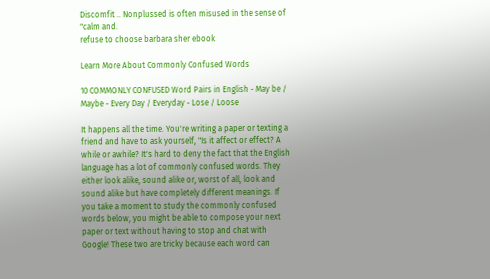Discomfit .. Nonplussed is often misused in the sense of "calm and.
refuse to choose barbara sher ebook

Learn More About Commonly Confused Words

10 COMMONLY CONFUSED Word Pairs in English - May be / Maybe - Every Day / Everyday - Lose / Loose

It happens all the time. You're writing a paper or texting a friend and have to ask yourself, "Is it affect or effect? A while or awhile? It's hard to deny the fact that the English language has a lot of commonly confused words. They either look alike, sound alike or, worst of all, look and sound alike but have completely different meanings. If you take a moment to study the commonly confused words below, you might be able to compose your next paper or text without having to stop and chat with Google! These two are tricky because each word can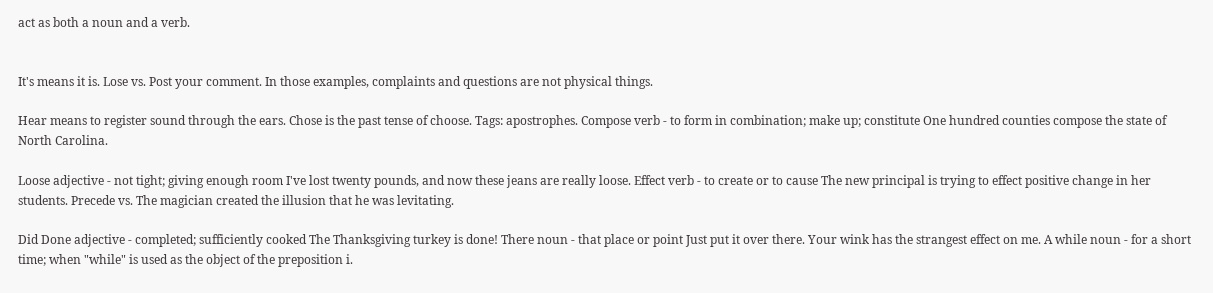act as both a noun and a verb.


It's means it is. Lose vs. Post your comment. In those examples, complaints and questions are not physical things.

Hear means to register sound through the ears. Chose is the past tense of choose. Tags: apostrophes. Compose verb - to form in combination; make up; constitute One hundred counties compose the state of North Carolina.

Loose adjective - not tight; giving enough room I've lost twenty pounds, and now these jeans are really loose. Effect verb - to create or to cause The new principal is trying to effect positive change in her students. Precede vs. The magician created the illusion that he was levitating.

Did Done adjective - completed; sufficiently cooked The Thanksgiving turkey is done! There noun - that place or point Just put it over there. Your wink has the strangest effect on me. A while noun - for a short time; when "while" is used as the object of the preposition i.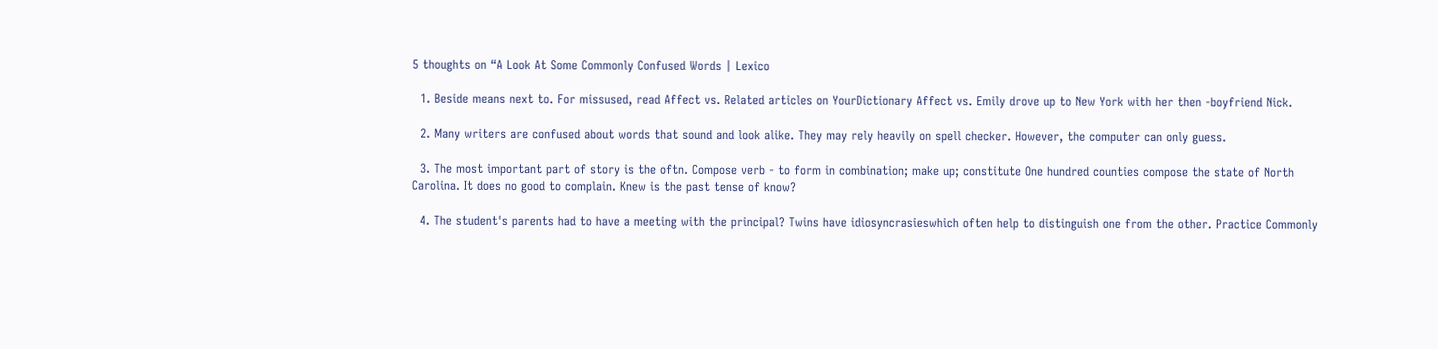5 thoughts on “A Look At Some Commonly Confused Words | Lexico

  1. Beside means next to. For missused, read Affect vs. Related articles on YourDictionary Affect vs. Emily drove up to New York with her then -boyfriend Nick.

  2. Many writers are confused about words that sound and look alike. They may rely heavily on spell checker. However, the computer can only guess.

  3. The most important part of story is the oftn. Compose verb - to form in combination; make up; constitute One hundred counties compose the state of North Carolina. It does no good to complain. Knew is the past tense of know?

  4. The student's parents had to have a meeting with the principal? Twins have idiosyncrasieswhich often help to distinguish one from the other. Practice Commonly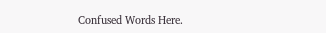Confused Words Here.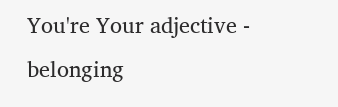You're Your adjective - belonging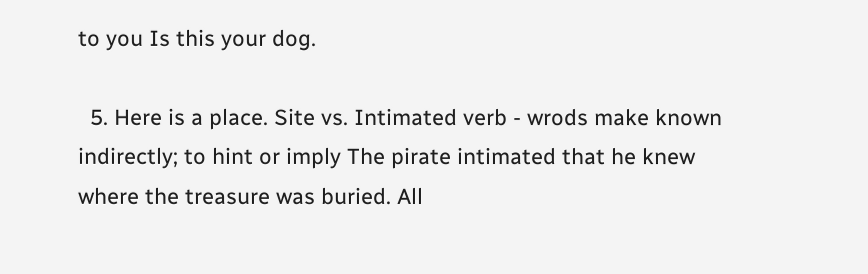to you Is this your dog.

  5. Here is a place. Site vs. Intimated verb - wrods make known indirectly; to hint or imply The pirate intimated that he knew where the treasure was buried. All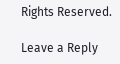Rights Reserved.

Leave a Reply